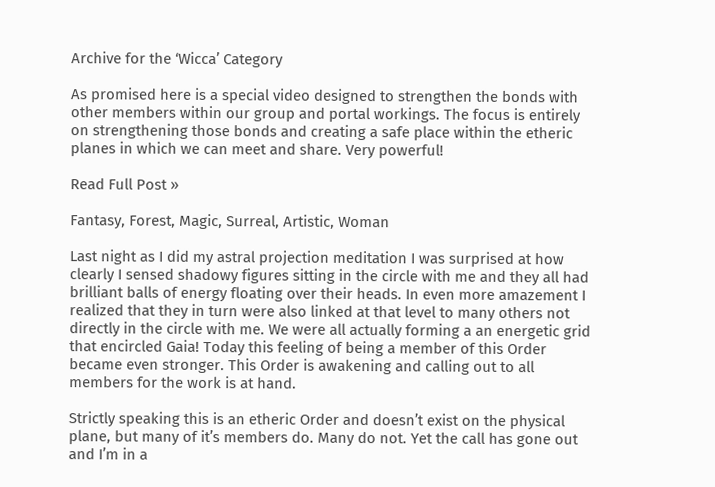Archive for the ‘Wicca’ Category

As promised here is a special video designed to strengthen the bonds with other members within our group and portal workings. The focus is entirely on strengthening those bonds and creating a safe place within the etheric planes in which we can meet and share. Very powerful!

Read Full Post »

Fantasy, Forest, Magic, Surreal, Artistic, Woman

Last night as I did my astral projection meditation I was surprised at how clearly I sensed shadowy figures sitting in the circle with me and they all had brilliant balls of energy floating over their heads. In even more amazement I realized that they in turn were also linked at that level to many others not directly in the circle with me. We were all actually forming a an energetic grid that encircled Gaia! Today this feeling of being a member of this Order became even stronger. This Order is awakening and calling out to all members for the work is at hand.

Strictly speaking this is an etheric Order and doesn’t exist on the physical plane, but many of it’s members do. Many do not. Yet the call has gone out and I’m in a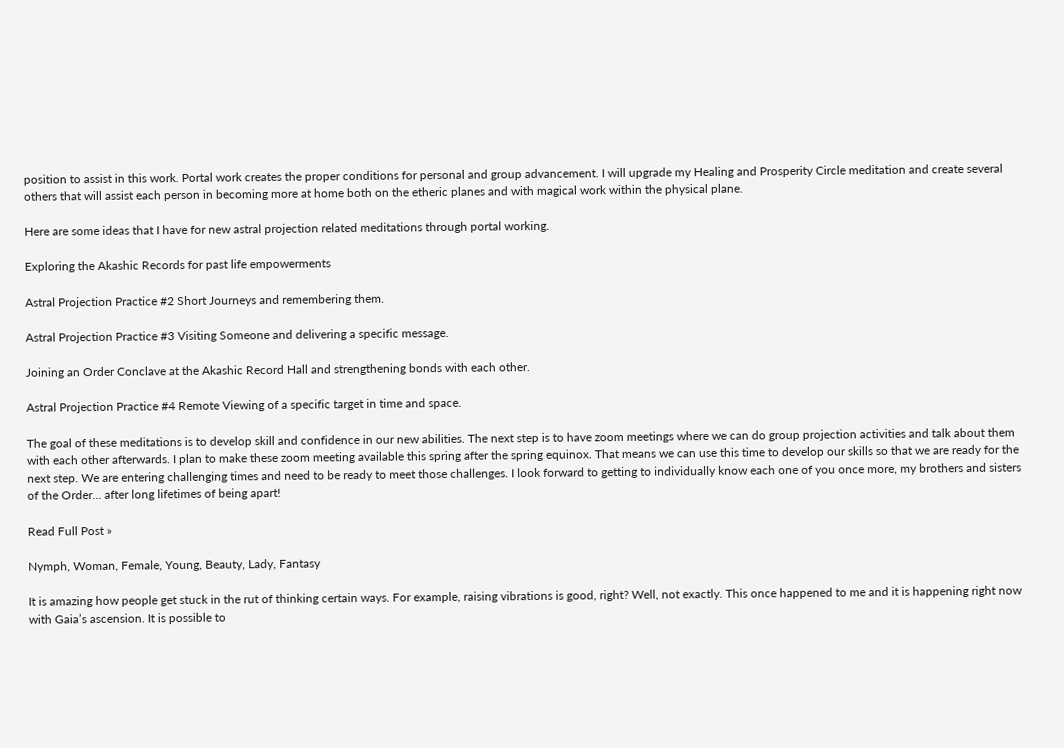position to assist in this work. Portal work creates the proper conditions for personal and group advancement. I will upgrade my Healing and Prosperity Circle meditation and create several others that will assist each person in becoming more at home both on the etheric planes and with magical work within the physical plane.

Here are some ideas that I have for new astral projection related meditations through portal working.

Exploring the Akashic Records for past life empowerments

Astral Projection Practice #2 Short Journeys and remembering them.

Astral Projection Practice #3 Visiting Someone and delivering a specific message.

Joining an Order Conclave at the Akashic Record Hall and strengthening bonds with each other.

Astral Projection Practice #4 Remote Viewing of a specific target in time and space.

The goal of these meditations is to develop skill and confidence in our new abilities. The next step is to have zoom meetings where we can do group projection activities and talk about them with each other afterwards. I plan to make these zoom meeting available this spring after the spring equinox. That means we can use this time to develop our skills so that we are ready for the next step. We are entering challenging times and need to be ready to meet those challenges. I look forward to getting to individually know each one of you once more, my brothers and sisters of the Order… after long lifetimes of being apart!

Read Full Post »

Nymph, Woman, Female, Young, Beauty, Lady, Fantasy

It is amazing how people get stuck in the rut of thinking certain ways. For example, raising vibrations is good, right? Well, not exactly. This once happened to me and it is happening right now with Gaia’s ascension. It is possible to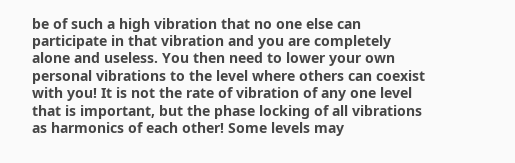be of such a high vibration that no one else can participate in that vibration and you are completely alone and useless. You then need to lower your own personal vibrations to the level where others can coexist with you! It is not the rate of vibration of any one level that is important, but the phase locking of all vibrations as harmonics of each other! Some levels may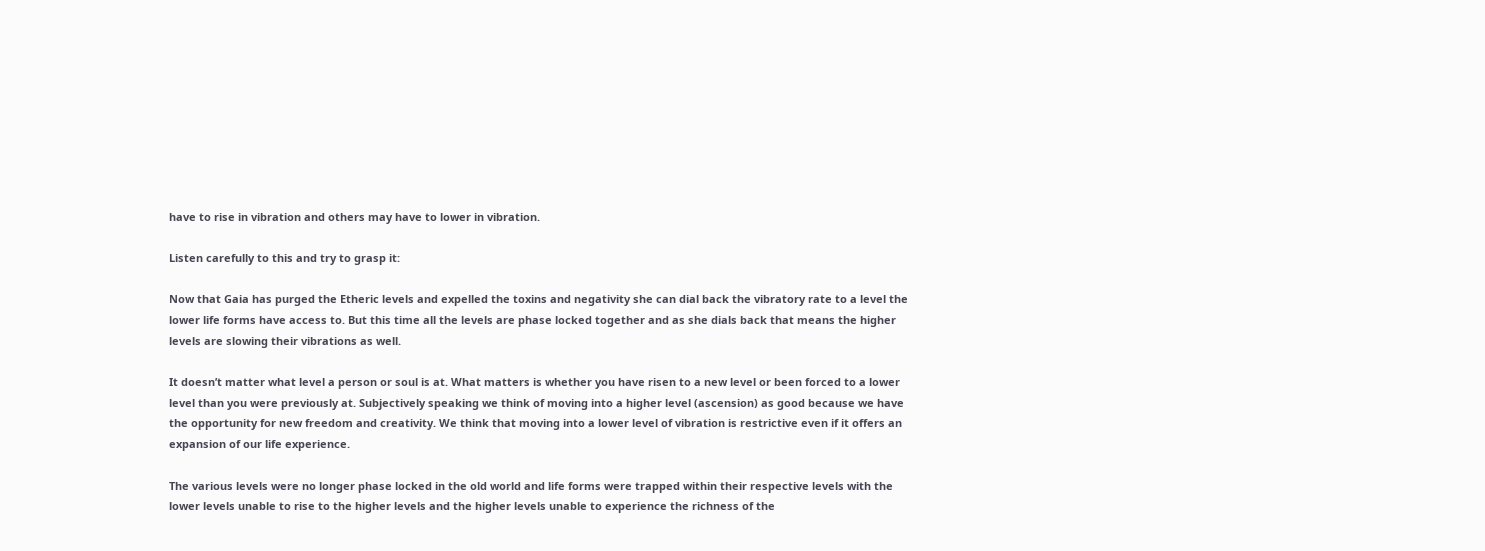have to rise in vibration and others may have to lower in vibration.

Listen carefully to this and try to grasp it:

Now that Gaia has purged the Etheric levels and expelled the toxins and negativity she can dial back the vibratory rate to a level the lower life forms have access to. But this time all the levels are phase locked together and as she dials back that means the higher levels are slowing their vibrations as well.

It doesn’t matter what level a person or soul is at. What matters is whether you have risen to a new level or been forced to a lower level than you were previously at. Subjectively speaking we think of moving into a higher level (ascension) as good because we have the opportunity for new freedom and creativity. We think that moving into a lower level of vibration is restrictive even if it offers an expansion of our life experience.

The various levels were no longer phase locked in the old world and life forms were trapped within their respective levels with the lower levels unable to rise to the higher levels and the higher levels unable to experience the richness of the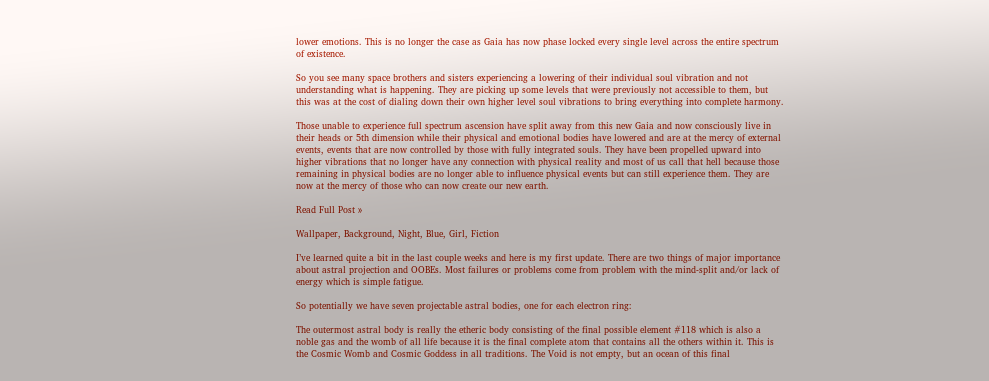lower emotions. This is no longer the case as Gaia has now phase locked every single level across the entire spectrum of existence.

So you see many space brothers and sisters experiencing a lowering of their individual soul vibration and not understanding what is happening. They are picking up some levels that were previously not accessible to them, but this was at the cost of dialing down their own higher level soul vibrations to bring everything into complete harmony.

Those unable to experience full spectrum ascension have split away from this new Gaia and now consciously live in their heads or 5th dimension while their physical and emotional bodies have lowered and are at the mercy of external events, events that are now controlled by those with fully integrated souls. They have been propelled upward into higher vibrations that no longer have any connection with physical reality and most of us call that hell because those remaining in physical bodies are no longer able to influence physical events but can still experience them. They are now at the mercy of those who can now create our new earth.

Read Full Post »

Wallpaper, Background, Night, Blue, Girl, Fiction

I’ve learned quite a bit in the last couple weeks and here is my first update. There are two things of major importance about astral projection and OOBEs. Most failures or problems come from problem with the mind-split and/or lack of energy which is simple fatigue.

So potentially we have seven projectable astral bodies, one for each electron ring:

The outermost astral body is really the etheric body consisting of the final possible element #118 which is also a noble gas and the womb of all life because it is the final complete atom that contains all the others within it. This is the Cosmic Womb and Cosmic Goddess in all traditions. The Void is not empty, but an ocean of this final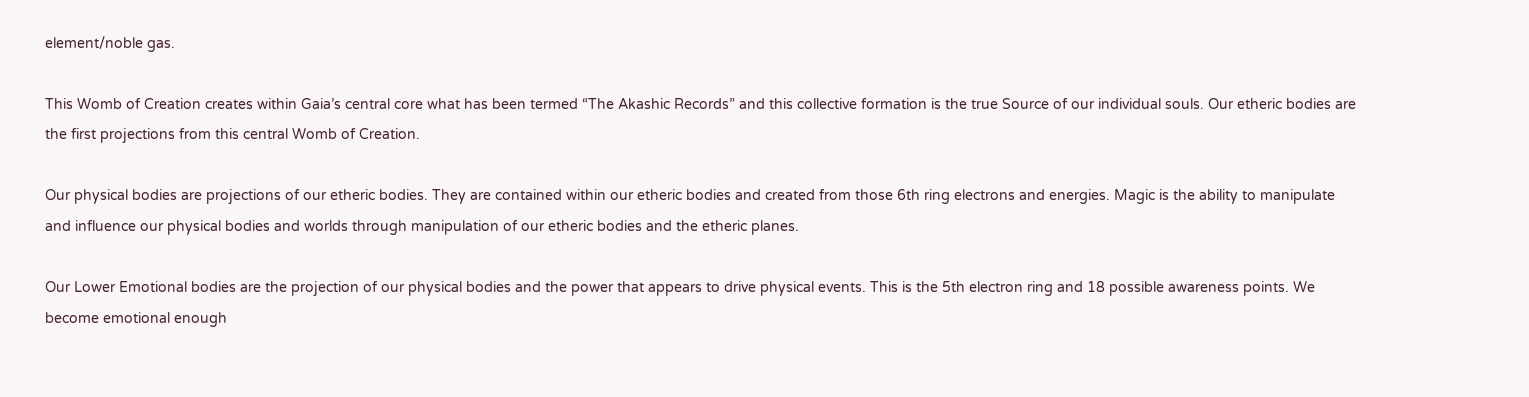element/noble gas.

This Womb of Creation creates within Gaia’s central core what has been termed “The Akashic Records” and this collective formation is the true Source of our individual souls. Our etheric bodies are the first projections from this central Womb of Creation.

Our physical bodies are projections of our etheric bodies. They are contained within our etheric bodies and created from those 6th ring electrons and energies. Magic is the ability to manipulate and influence our physical bodies and worlds through manipulation of our etheric bodies and the etheric planes.

Our Lower Emotional bodies are the projection of our physical bodies and the power that appears to drive physical events. This is the 5th electron ring and 18 possible awareness points. We become emotional enough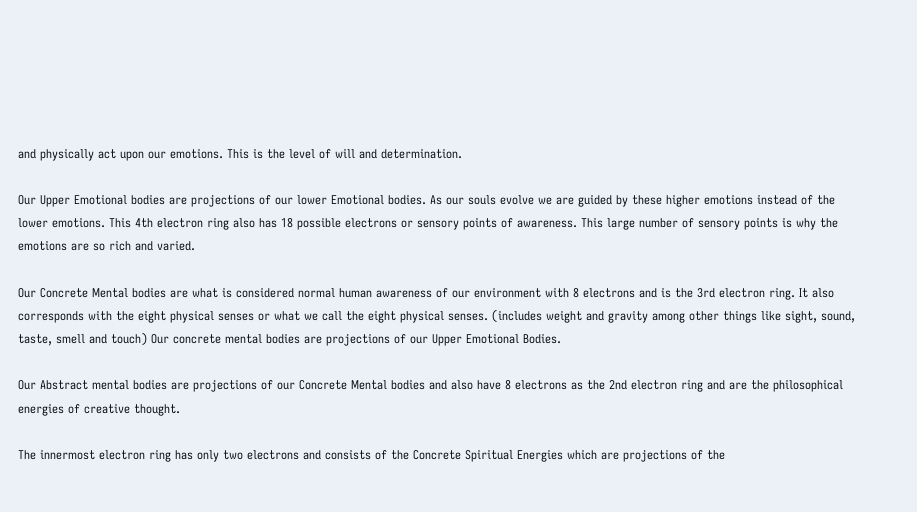and physically act upon our emotions. This is the level of will and determination.

Our Upper Emotional bodies are projections of our lower Emotional bodies. As our souls evolve we are guided by these higher emotions instead of the lower emotions. This 4th electron ring also has 18 possible electrons or sensory points of awareness. This large number of sensory points is why the emotions are so rich and varied.

Our Concrete Mental bodies are what is considered normal human awareness of our environment with 8 electrons and is the 3rd electron ring. It also corresponds with the eight physical senses or what we call the eight physical senses. (includes weight and gravity among other things like sight, sound, taste, smell and touch) Our concrete mental bodies are projections of our Upper Emotional Bodies.

Our Abstract mental bodies are projections of our Concrete Mental bodies and also have 8 electrons as the 2nd electron ring and are the philosophical energies of creative thought.

The innermost electron ring has only two electrons and consists of the Concrete Spiritual Energies which are projections of the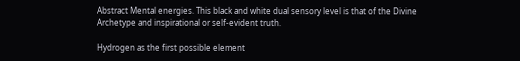Abstract Mental energies. This black and white dual sensory level is that of the Divine Archetype and inspirational or self-evident truth.

Hydrogen as the first possible element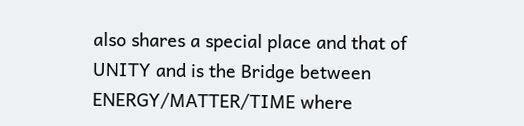also shares a special place and that of UNITY and is the Bridge between ENERGY/MATTER/TIME where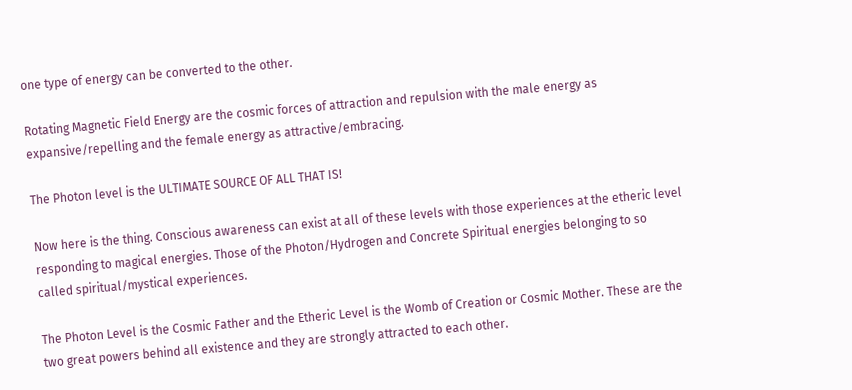one type of energy can be converted to the other.

Rotating Magnetic Field Energy are the cosmic forces of attraction and repulsion with the male energy as expansive/repelling and the female energy as attractive/embracing.

The Photon level is the ULTIMATE SOURCE OF ALL THAT IS!

Now here is the thing. Conscious awareness can exist at all of these levels with those experiences at the etheric level responding to magical energies. Those of the Photon/Hydrogen and Concrete Spiritual energies belonging to so called spiritual/mystical experiences.

The Photon Level is the Cosmic Father and the Etheric Level is the Womb of Creation or Cosmic Mother. These are the two great powers behind all existence and they are strongly attracted to each other.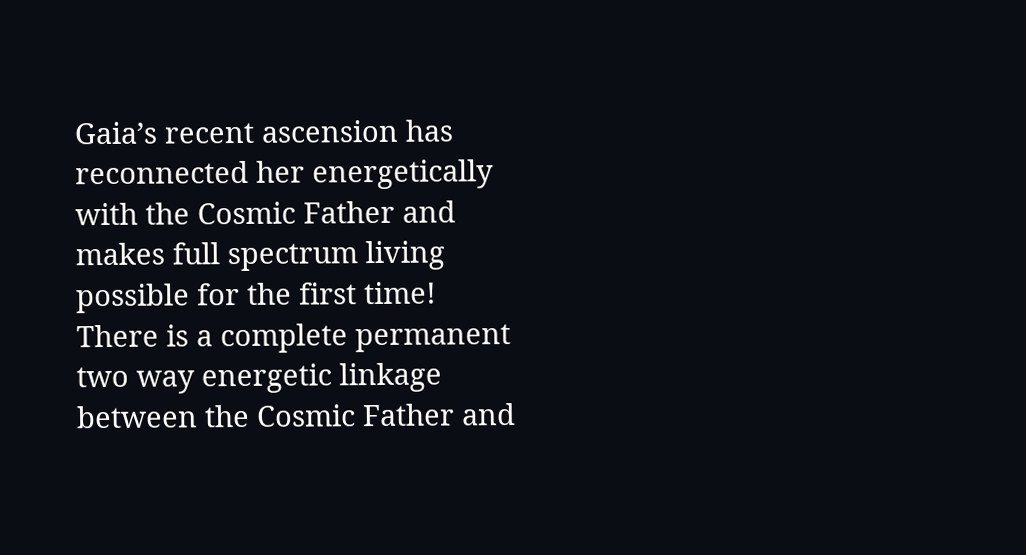Gaia’s recent ascension has reconnected her energetically with the Cosmic Father and makes full spectrum living possible for the first time! There is a complete permanent two way energetic linkage between the Cosmic Father and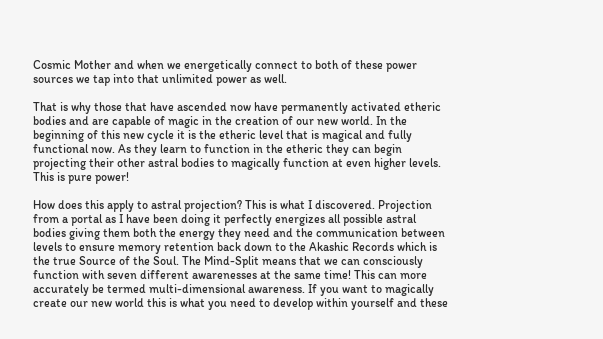Cosmic Mother and when we energetically connect to both of these power sources we tap into that unlimited power as well.

That is why those that have ascended now have permanently activated etheric bodies and are capable of magic in the creation of our new world. In the beginning of this new cycle it is the etheric level that is magical and fully functional now. As they learn to function in the etheric they can begin projecting their other astral bodies to magically function at even higher levels. This is pure power!

How does this apply to astral projection? This is what I discovered. Projection from a portal as I have been doing it perfectly energizes all possible astral bodies giving them both the energy they need and the communication between levels to ensure memory retention back down to the Akashic Records which is the true Source of the Soul. The Mind-Split means that we can consciously function with seven different awarenesses at the same time! This can more accurately be termed multi-dimensional awareness. If you want to magically create our new world this is what you need to develop within yourself and these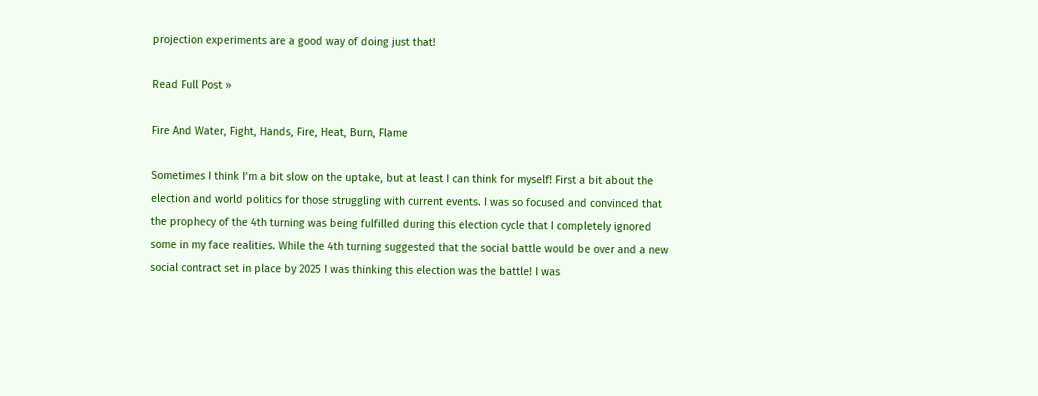projection experiments are a good way of doing just that!

Read Full Post »

Fire And Water, Fight, Hands, Fire, Heat, Burn, Flame

Sometimes I think I’m a bit slow on the uptake, but at least I can think for myself! First a bit about the election and world politics for those struggling with current events. I was so focused and convinced that the prophecy of the 4th turning was being fulfilled during this election cycle that I completely ignored some in my face realities. While the 4th turning suggested that the social battle would be over and a new social contract set in place by 2025 I was thinking this election was the battle! I was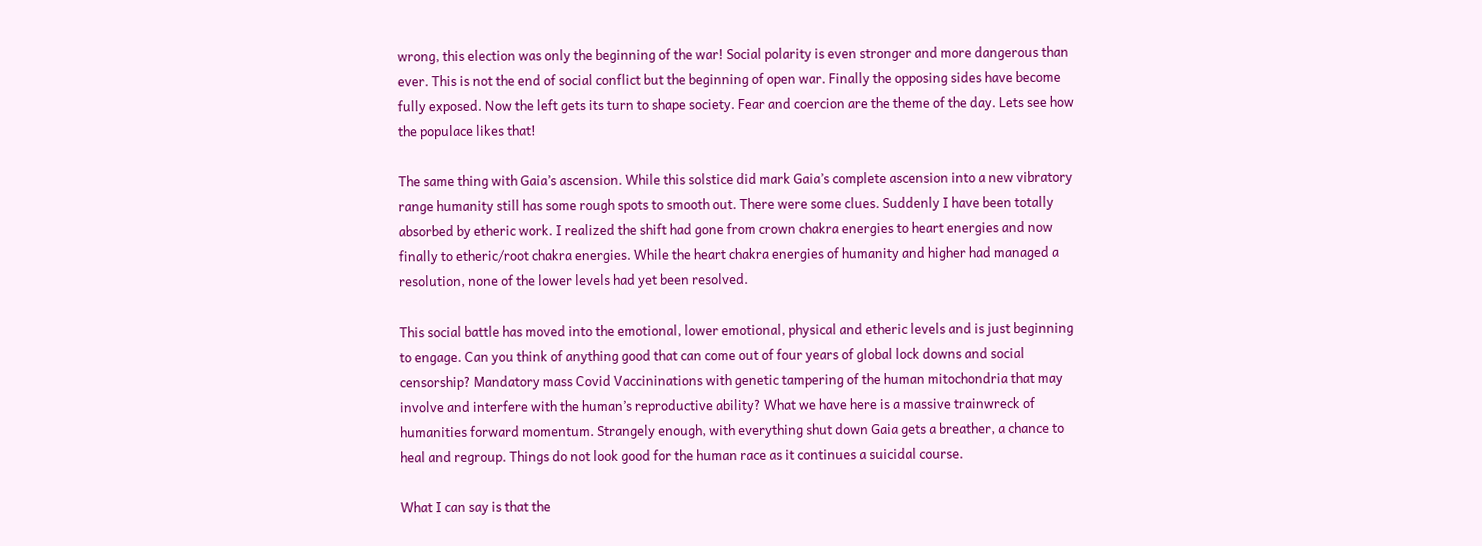wrong, this election was only the beginning of the war! Social polarity is even stronger and more dangerous than ever. This is not the end of social conflict but the beginning of open war. Finally the opposing sides have become fully exposed. Now the left gets its turn to shape society. Fear and coercion are the theme of the day. Lets see how the populace likes that!

The same thing with Gaia’s ascension. While this solstice did mark Gaia’s complete ascension into a new vibratory range humanity still has some rough spots to smooth out. There were some clues. Suddenly I have been totally absorbed by etheric work. I realized the shift had gone from crown chakra energies to heart energies and now finally to etheric/root chakra energies. While the heart chakra energies of humanity and higher had managed a resolution, none of the lower levels had yet been resolved.

This social battle has moved into the emotional, lower emotional, physical and etheric levels and is just beginning to engage. Can you think of anything good that can come out of four years of global lock downs and social censorship? Mandatory mass Covid Vaccininations with genetic tampering of the human mitochondria that may involve and interfere with the human’s reproductive ability? What we have here is a massive trainwreck of humanities forward momentum. Strangely enough, with everything shut down Gaia gets a breather, a chance to heal and regroup. Things do not look good for the human race as it continues a suicidal course.

What I can say is that the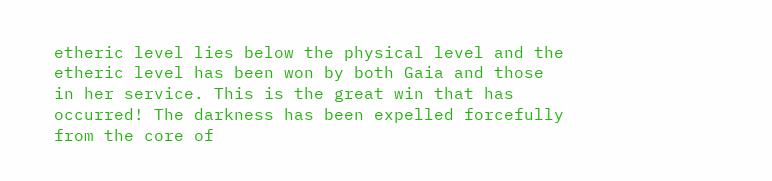etheric level lies below the physical level and the etheric level has been won by both Gaia and those in her service. This is the great win that has occurred! The darkness has been expelled forcefully from the core of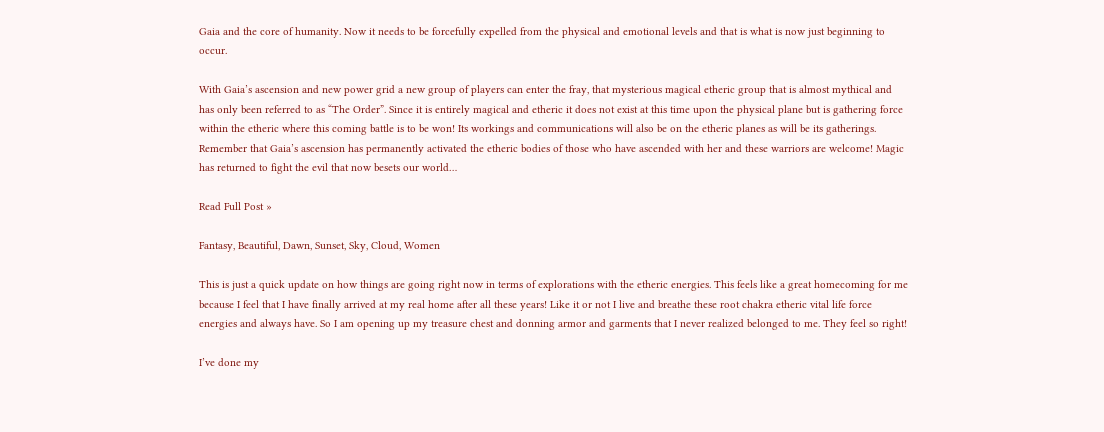Gaia and the core of humanity. Now it needs to be forcefully expelled from the physical and emotional levels and that is what is now just beginning to occur.

With Gaia’s ascension and new power grid a new group of players can enter the fray, that mysterious magical etheric group that is almost mythical and has only been referred to as “The Order”. Since it is entirely magical and etheric it does not exist at this time upon the physical plane but is gathering force within the etheric where this coming battle is to be won! Its workings and communications will also be on the etheric planes as will be its gatherings. Remember that Gaia’s ascension has permanently activated the etheric bodies of those who have ascended with her and these warriors are welcome! Magic has returned to fight the evil that now besets our world…

Read Full Post »

Fantasy, Beautiful, Dawn, Sunset, Sky, Cloud, Women

This is just a quick update on how things are going right now in terms of explorations with the etheric energies. This feels like a great homecoming for me because I feel that I have finally arrived at my real home after all these years! Like it or not I live and breathe these root chakra etheric vital life force energies and always have. So I am opening up my treasure chest and donning armor and garments that I never realized belonged to me. They feel so right!

I’ve done my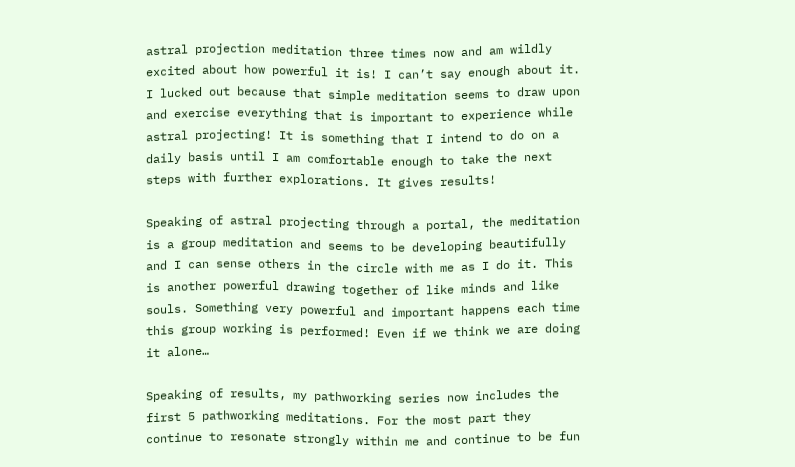astral projection meditation three times now and am wildly excited about how powerful it is! I can’t say enough about it. I lucked out because that simple meditation seems to draw upon and exercise everything that is important to experience while astral projecting! It is something that I intend to do on a daily basis until I am comfortable enough to take the next steps with further explorations. It gives results!

Speaking of astral projecting through a portal, the meditation is a group meditation and seems to be developing beautifully and I can sense others in the circle with me as I do it. This is another powerful drawing together of like minds and like souls. Something very powerful and important happens each time this group working is performed! Even if we think we are doing it alone…

Speaking of results, my pathworking series now includes the first 5 pathworking meditations. For the most part they continue to resonate strongly within me and continue to be fun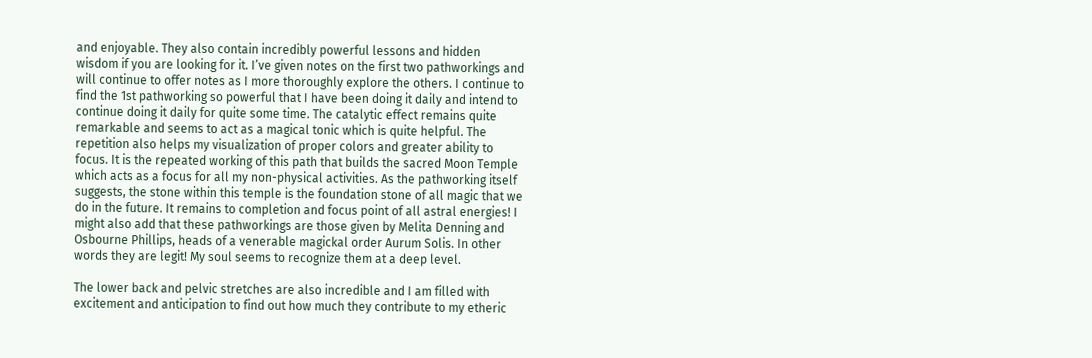and enjoyable. They also contain incredibly powerful lessons and hidden wisdom if you are looking for it. I’ve given notes on the first two pathworkings and will continue to offer notes as I more thoroughly explore the others. I continue to find the 1st pathworking so powerful that I have been doing it daily and intend to continue doing it daily for quite some time. The catalytic effect remains quite remarkable and seems to act as a magical tonic which is quite helpful. The repetition also helps my visualization of proper colors and greater ability to focus. It is the repeated working of this path that builds the sacred Moon Temple which acts as a focus for all my non-physical activities. As the pathworking itself suggests, the stone within this temple is the foundation stone of all magic that we do in the future. It remains to completion and focus point of all astral energies! I might also add that these pathworkings are those given by Melita Denning and Osbourne Phillips, heads of a venerable magickal order Aurum Solis. In other words they are legit! My soul seems to recognize them at a deep level.

The lower back and pelvic stretches are also incredible and I am filled with excitement and anticipation to find out how much they contribute to my etheric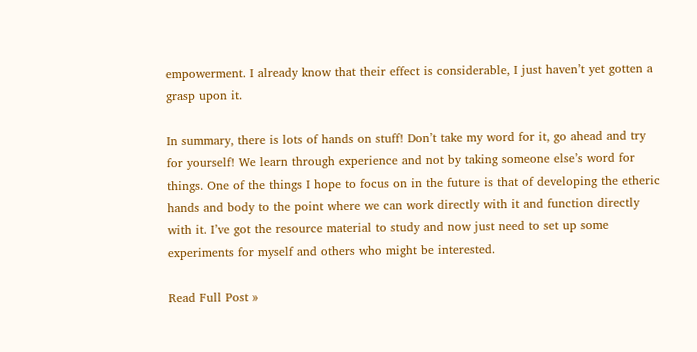empowerment. I already know that their effect is considerable, I just haven’t yet gotten a grasp upon it.

In summary, there is lots of hands on stuff! Don’t take my word for it, go ahead and try for yourself! We learn through experience and not by taking someone else’s word for things. One of the things I hope to focus on in the future is that of developing the etheric hands and body to the point where we can work directly with it and function directly with it. I’ve got the resource material to study and now just need to set up some experiments for myself and others who might be interested.

Read Full Post »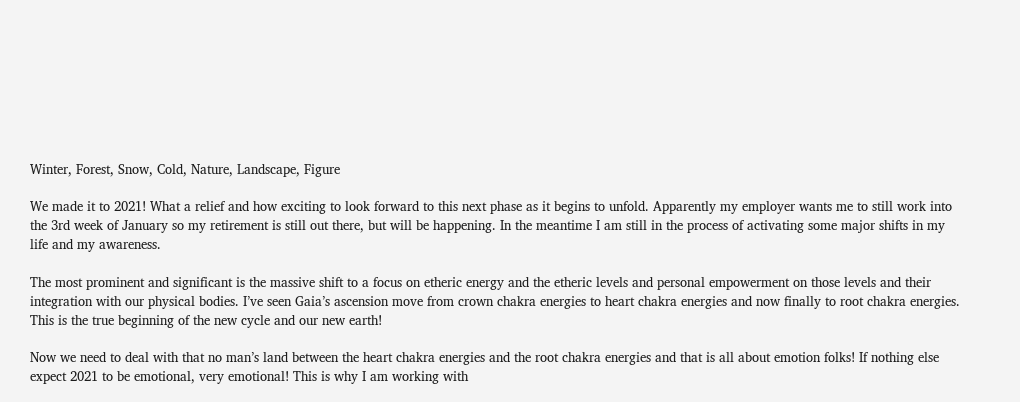Winter, Forest, Snow, Cold, Nature, Landscape, Figure

We made it to 2021! What a relief and how exciting to look forward to this next phase as it begins to unfold. Apparently my employer wants me to still work into the 3rd week of January so my retirement is still out there, but will be happening. In the meantime I am still in the process of activating some major shifts in my life and my awareness.

The most prominent and significant is the massive shift to a focus on etheric energy and the etheric levels and personal empowerment on those levels and their integration with our physical bodies. I’ve seen Gaia’s ascension move from crown chakra energies to heart chakra energies and now finally to root chakra energies. This is the true beginning of the new cycle and our new earth!

Now we need to deal with that no man’s land between the heart chakra energies and the root chakra energies and that is all about emotion folks! If nothing else expect 2021 to be emotional, very emotional! This is why I am working with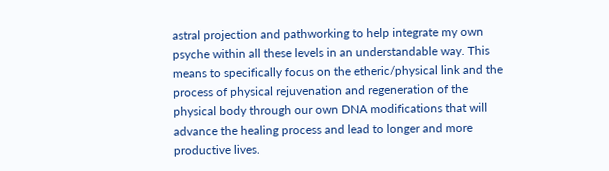astral projection and pathworking to help integrate my own psyche within all these levels in an understandable way. This means to specifically focus on the etheric/physical link and the process of physical rejuvenation and regeneration of the physical body through our own DNA modifications that will advance the healing process and lead to longer and more productive lives.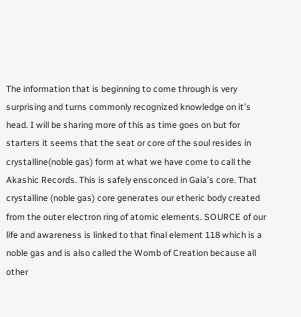The information that is beginning to come through is very surprising and turns commonly recognized knowledge on it’s head. I will be sharing more of this as time goes on but for starters it seems that the seat or core of the soul resides in crystalline(noble gas) form at what we have come to call the Akashic Records. This is safely ensconced in Gaia’s core. That crystalline (noble gas) core generates our etheric body created from the outer electron ring of atomic elements. SOURCE of our life and awareness is linked to that final element 118 which is a noble gas and is also called the Womb of Creation because all other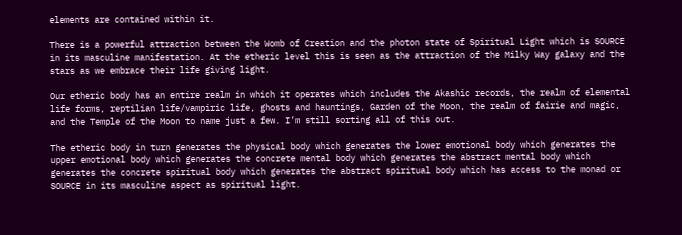elements are contained within it.

There is a powerful attraction between the Womb of Creation and the photon state of Spiritual Light which is SOURCE in its masculine manifestation. At the etheric level this is seen as the attraction of the Milky Way galaxy and the stars as we embrace their life giving light.

Our etheric body has an entire realm in which it operates which includes the Akashic records, the realm of elemental life forms, reptilian life/vampiric life, ghosts and hauntings, Garden of the Moon, the realm of fairie and magic, and the Temple of the Moon to name just a few. I’m still sorting all of this out.

The etheric body in turn generates the physical body which generates the lower emotional body which generates the upper emotional body which generates the concrete mental body which generates the abstract mental body which generates the concrete spiritual body which generates the abstract spiritual body which has access to the monad or SOURCE in its masculine aspect as spiritual light.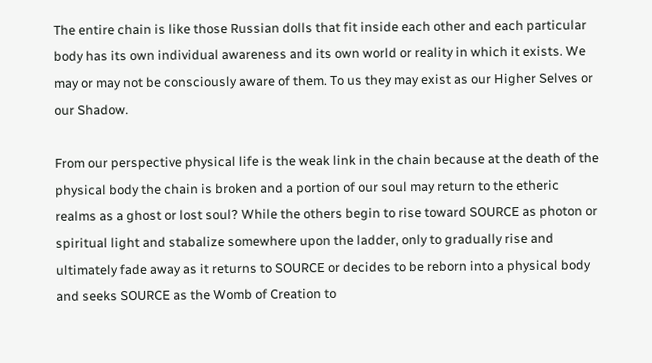The entire chain is like those Russian dolls that fit inside each other and each particular body has its own individual awareness and its own world or reality in which it exists. We may or may not be consciously aware of them. To us they may exist as our Higher Selves or our Shadow.

From our perspective physical life is the weak link in the chain because at the death of the physical body the chain is broken and a portion of our soul may return to the etheric realms as a ghost or lost soul? While the others begin to rise toward SOURCE as photon or spiritual light and stabalize somewhere upon the ladder, only to gradually rise and ultimately fade away as it returns to SOURCE or decides to be reborn into a physical body and seeks SOURCE as the Womb of Creation to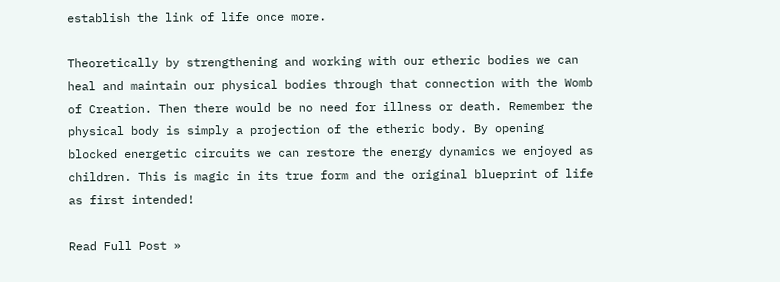establish the link of life once more.

Theoretically by strengthening and working with our etheric bodies we can heal and maintain our physical bodies through that connection with the Womb of Creation. Then there would be no need for illness or death. Remember the physical body is simply a projection of the etheric body. By opening blocked energetic circuits we can restore the energy dynamics we enjoyed as children. This is magic in its true form and the original blueprint of life as first intended!

Read Full Post »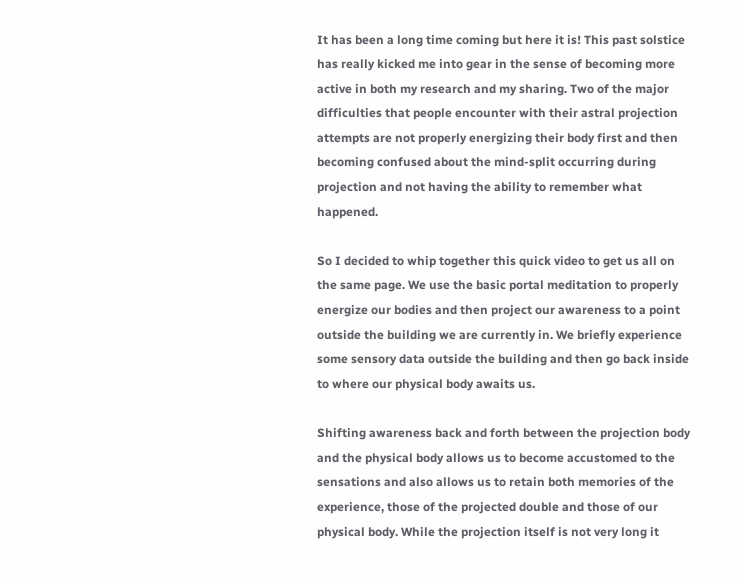It has been a long time coming but here it is! This past solstice has really kicked me into gear in the sense of becoming more active in both my research and my sharing. Two of the major difficulties that people encounter with their astral projection attempts are not properly energizing their body first and then becoming confused about the mind-split occurring during projection and not having the ability to remember what happened.

So I decided to whip together this quick video to get us all on the same page. We use the basic portal meditation to properly energize our bodies and then project our awareness to a point outside the building we are currently in. We briefly experience some sensory data outside the building and then go back inside to where our physical body awaits us.

Shifting awareness back and forth between the projection body and the physical body allows us to become accustomed to the sensations and also allows us to retain both memories of the experience, those of the projected double and those of our physical body. While the projection itself is not very long it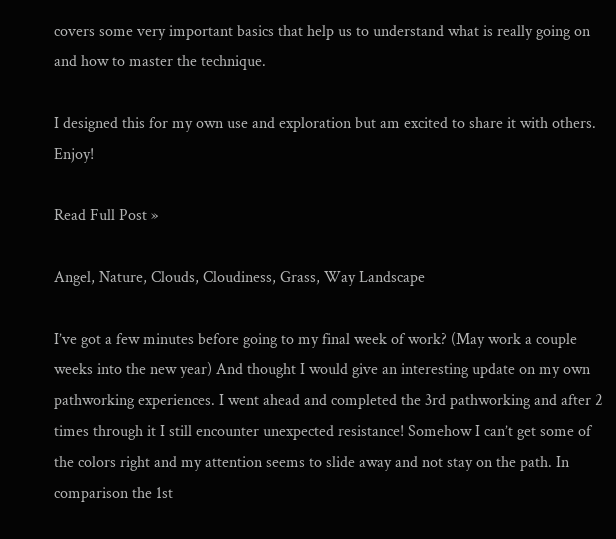covers some very important basics that help us to understand what is really going on and how to master the technique.

I designed this for my own use and exploration but am excited to share it with others. Enjoy!

Read Full Post »

Angel, Nature, Clouds, Cloudiness, Grass, Way Landscape

I’ve got a few minutes before going to my final week of work? (May work a couple weeks into the new year) And thought I would give an interesting update on my own pathworking experiences. I went ahead and completed the 3rd pathworking and after 2 times through it I still encounter unexpected resistance! Somehow I can’t get some of the colors right and my attention seems to slide away and not stay on the path. In comparison the 1st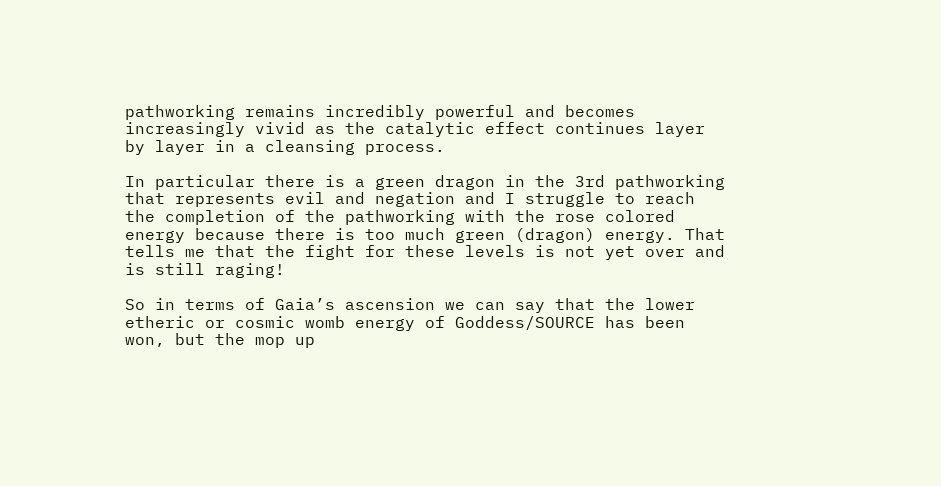pathworking remains incredibly powerful and becomes increasingly vivid as the catalytic effect continues layer by layer in a cleansing process.

In particular there is a green dragon in the 3rd pathworking that represents evil and negation and I struggle to reach the completion of the pathworking with the rose colored energy because there is too much green (dragon) energy. That tells me that the fight for these levels is not yet over and is still raging!

So in terms of Gaia’s ascension we can say that the lower etheric or cosmic womb energy of Goddess/SOURCE has been won, but the mop up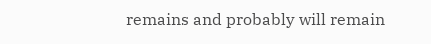remains and probably will remain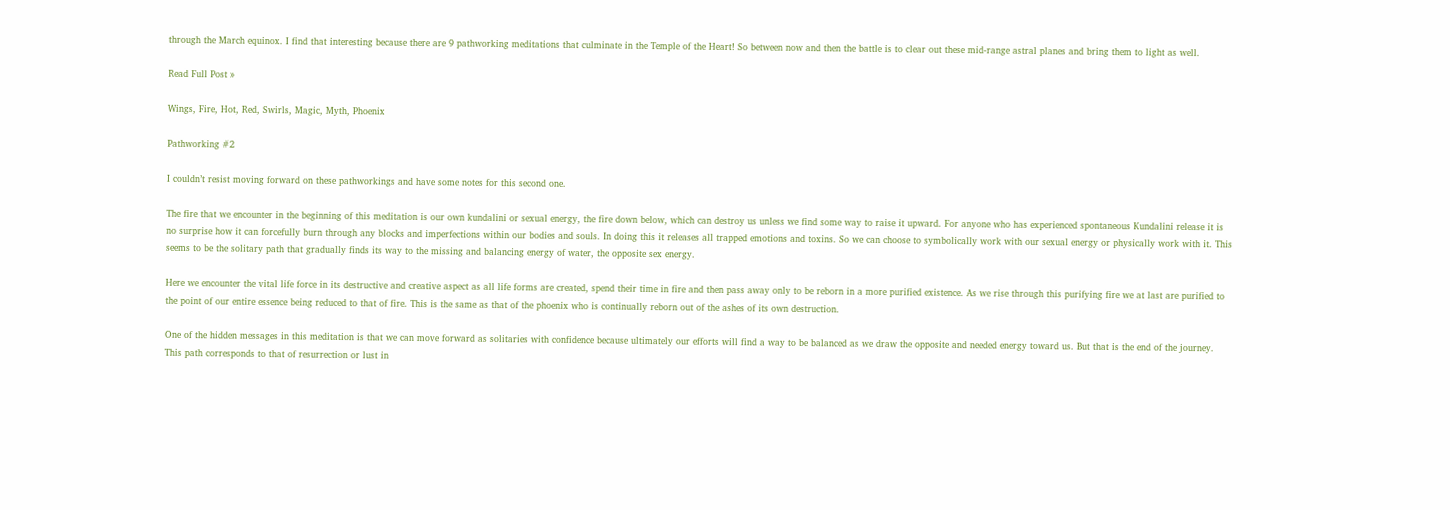through the March equinox. I find that interesting because there are 9 pathworking meditations that culminate in the Temple of the Heart! So between now and then the battle is to clear out these mid-range astral planes and bring them to light as well.

Read Full Post »

Wings, Fire, Hot, Red, Swirls, Magic, Myth, Phoenix

Pathworking #2

I couldn’t resist moving forward on these pathworkings and have some notes for this second one.

The fire that we encounter in the beginning of this meditation is our own kundalini or sexual energy, the fire down below, which can destroy us unless we find some way to raise it upward. For anyone who has experienced spontaneous Kundalini release it is no surprise how it can forcefully burn through any blocks and imperfections within our bodies and souls. In doing this it releases all trapped emotions and toxins. So we can choose to symbolically work with our sexual energy or physically work with it. This seems to be the solitary path that gradually finds its way to the missing and balancing energy of water, the opposite sex energy.

Here we encounter the vital life force in its destructive and creative aspect as all life forms are created, spend their time in fire and then pass away only to be reborn in a more purified existence. As we rise through this purifying fire we at last are purified to the point of our entire essence being reduced to that of fire. This is the same as that of the phoenix who is continually reborn out of the ashes of its own destruction.

One of the hidden messages in this meditation is that we can move forward as solitaries with confidence because ultimately our efforts will find a way to be balanced as we draw the opposite and needed energy toward us. But that is the end of the journey. This path corresponds to that of resurrection or lust in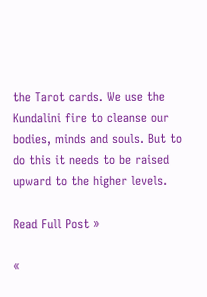the Tarot cards. We use the Kundalini fire to cleanse our bodies, minds and souls. But to do this it needs to be raised upward to the higher levels.

Read Full Post »

«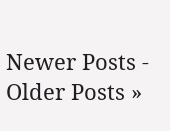Newer Posts - Older Posts »